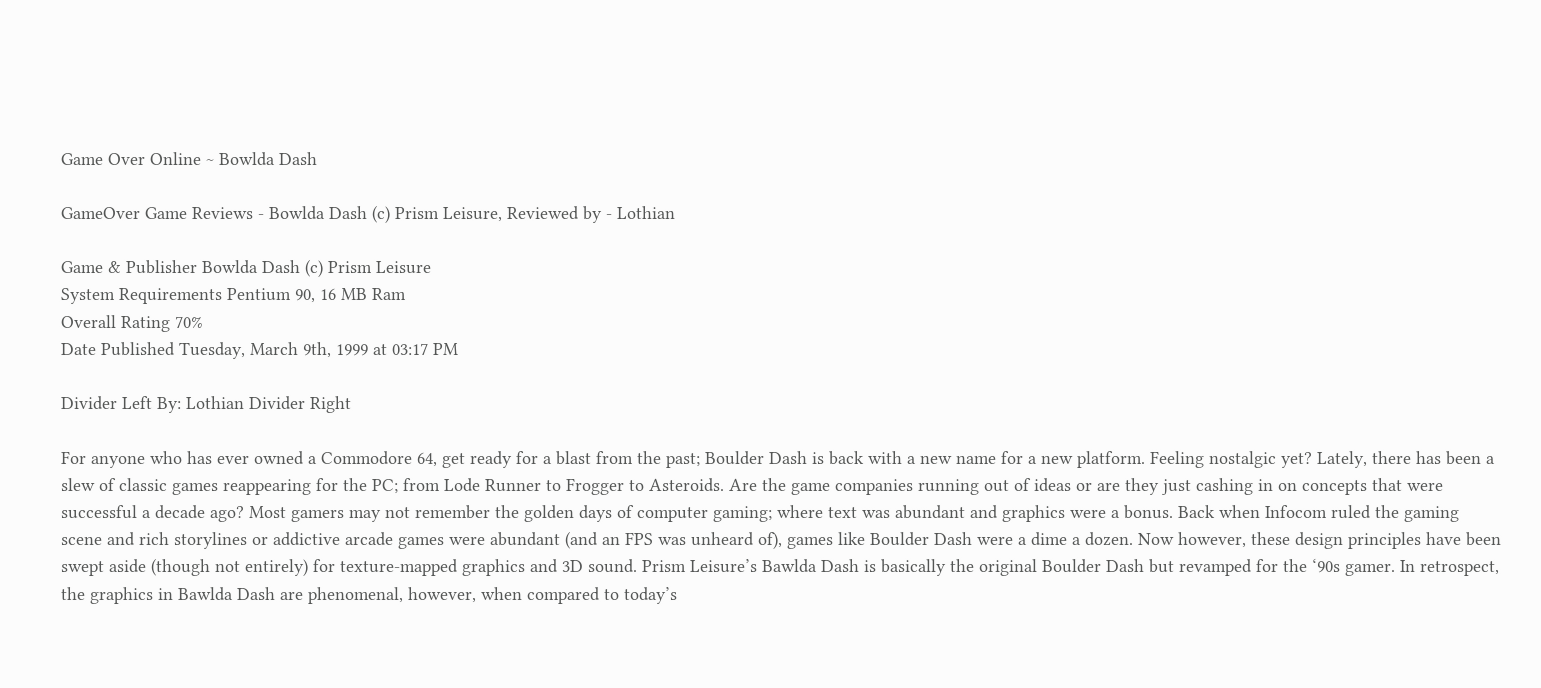Game Over Online ~ Bowlda Dash

GameOver Game Reviews - Bowlda Dash (c) Prism Leisure, Reviewed by - Lothian

Game & Publisher Bowlda Dash (c) Prism Leisure
System Requirements Pentium 90, 16 MB Ram
Overall Rating 70%
Date Published Tuesday, March 9th, 1999 at 03:17 PM

Divider Left By: Lothian Divider Right

For anyone who has ever owned a Commodore 64, get ready for a blast from the past; Boulder Dash is back with a new name for a new platform. Feeling nostalgic yet? Lately, there has been a slew of classic games reappearing for the PC; from Lode Runner to Frogger to Asteroids. Are the game companies running out of ideas or are they just cashing in on concepts that were successful a decade ago? Most gamers may not remember the golden days of computer gaming; where text was abundant and graphics were a bonus. Back when Infocom ruled the gaming scene and rich storylines or addictive arcade games were abundant (and an FPS was unheard of), games like Boulder Dash were a dime a dozen. Now however, these design principles have been swept aside (though not entirely) for texture-mapped graphics and 3D sound. Prism Leisure’s Bawlda Dash is basically the original Boulder Dash but revamped for the ‘90s gamer. In retrospect, the graphics in Bawlda Dash are phenomenal, however, when compared to today’s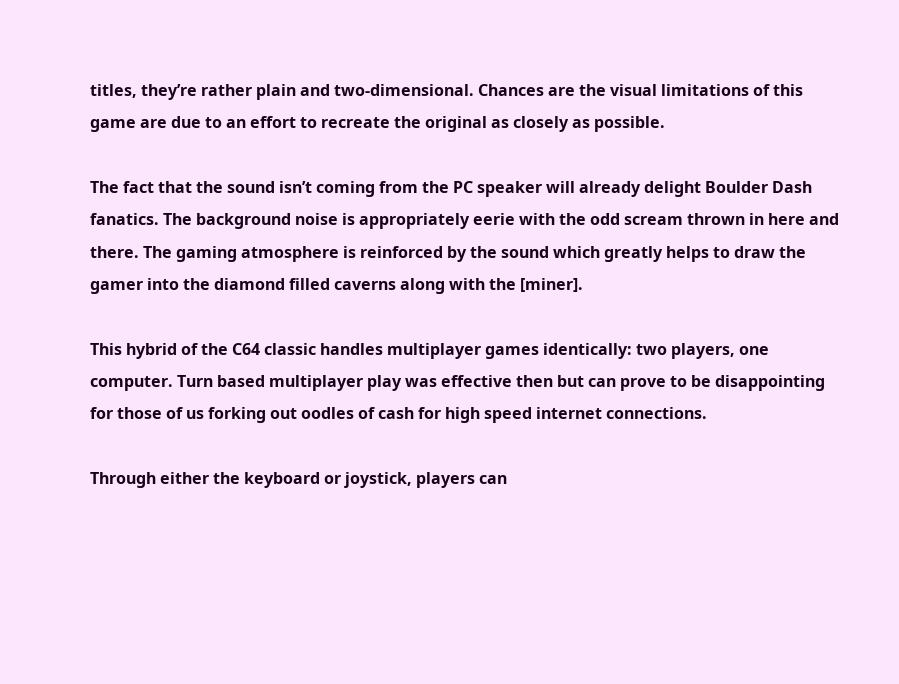titles, they’re rather plain and two-dimensional. Chances are the visual limitations of this game are due to an effort to recreate the original as closely as possible.

The fact that the sound isn’t coming from the PC speaker will already delight Boulder Dash fanatics. The background noise is appropriately eerie with the odd scream thrown in here and there. The gaming atmosphere is reinforced by the sound which greatly helps to draw the gamer into the diamond filled caverns along with the [miner].

This hybrid of the C64 classic handles multiplayer games identically: two players, one computer. Turn based multiplayer play was effective then but can prove to be disappointing for those of us forking out oodles of cash for high speed internet connections.

Through either the keyboard or joystick, players can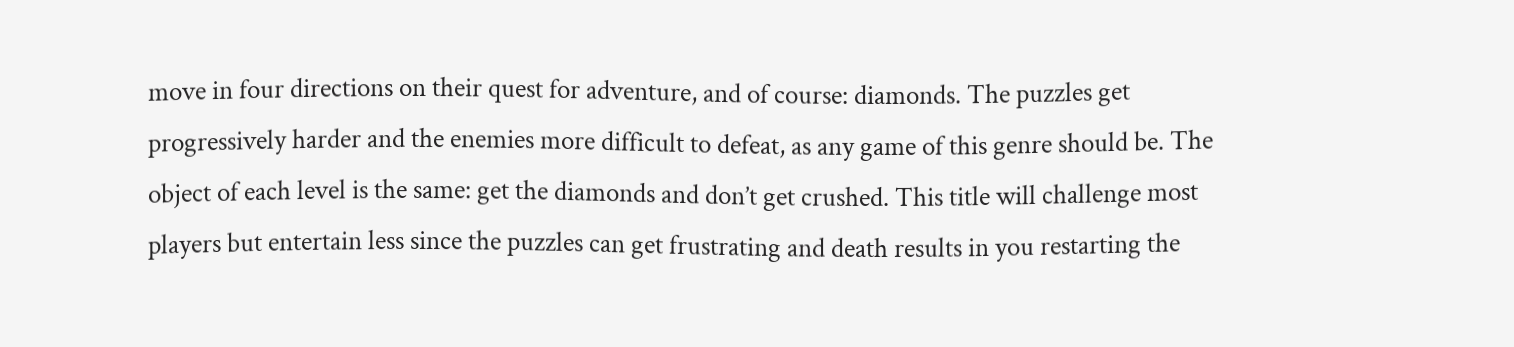move in four directions on their quest for adventure, and of course: diamonds. The puzzles get progressively harder and the enemies more difficult to defeat, as any game of this genre should be. The object of each level is the same: get the diamonds and don’t get crushed. This title will challenge most players but entertain less since the puzzles can get frustrating and death results in you restarting the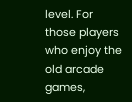level. For those players who enjoy the old arcade games,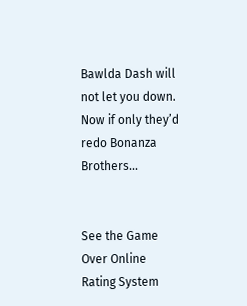Bawlda Dash will not let you down. Now if only they’d redo Bonanza Brothers...


See the Game Over Online Rating System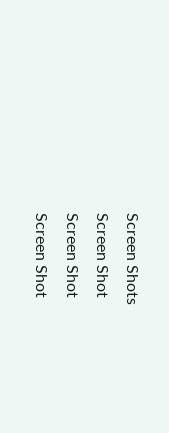Screen Shots
Screen Shot
Screen Shot
Screen Shot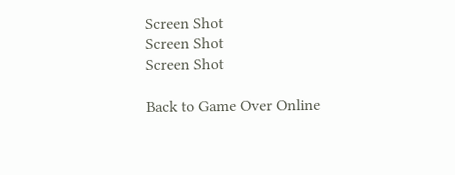Screen Shot
Screen Shot
Screen Shot

Back to Game Over Online